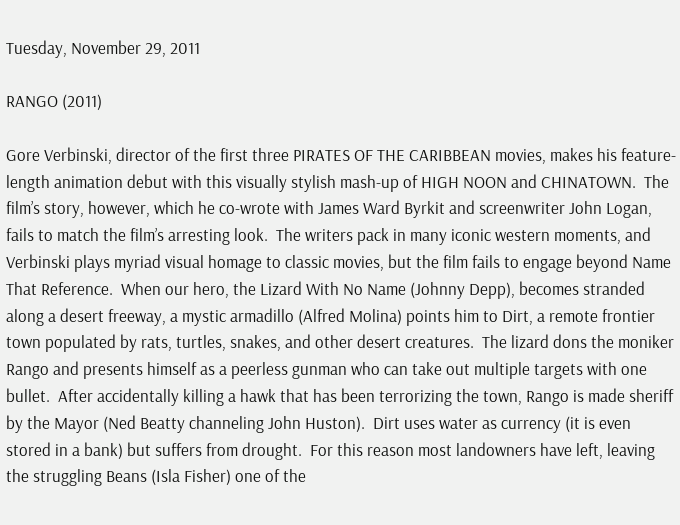Tuesday, November 29, 2011

RANGO (2011)

Gore Verbinski, director of the first three PIRATES OF THE CARIBBEAN movies, makes his feature-length animation debut with this visually stylish mash-up of HIGH NOON and CHINATOWN.  The film’s story, however, which he co-wrote with James Ward Byrkit and screenwriter John Logan, fails to match the film’s arresting look.  The writers pack in many iconic western moments, and Verbinski plays myriad visual homage to classic movies, but the film fails to engage beyond Name That Reference.  When our hero, the Lizard With No Name (Johnny Depp), becomes stranded along a desert freeway, a mystic armadillo (Alfred Molina) points him to Dirt, a remote frontier town populated by rats, turtles, snakes, and other desert creatures.  The lizard dons the moniker Rango and presents himself as a peerless gunman who can take out multiple targets with one bullet.  After accidentally killing a hawk that has been terrorizing the town, Rango is made sheriff by the Mayor (Ned Beatty channeling John Huston).  Dirt uses water as currency (it is even stored in a bank) but suffers from drought.  For this reason most landowners have left, leaving the struggling Beans (Isla Fisher) one of the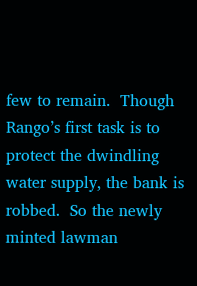few to remain.  Though Rango’s first task is to protect the dwindling water supply, the bank is robbed.  So the newly minted lawman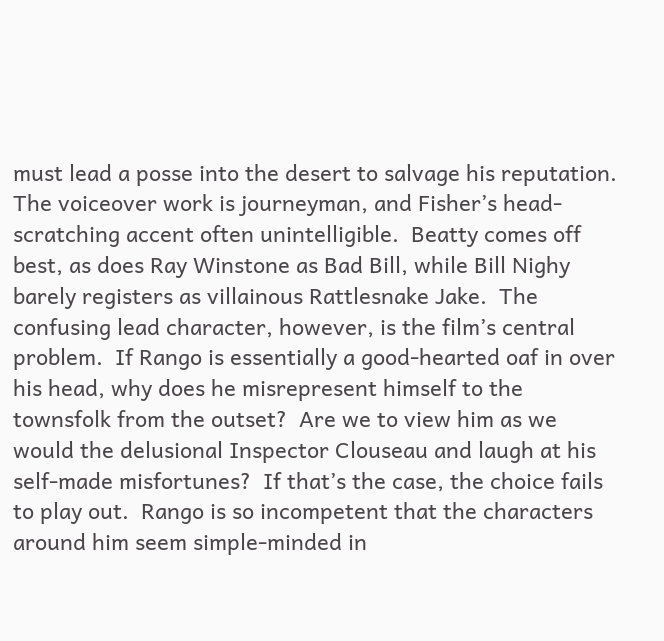must lead a posse into the desert to salvage his reputation.  The voiceover work is journeyman, and Fisher’s head-scratching accent often unintelligible.  Beatty comes off best, as does Ray Winstone as Bad Bill, while Bill Nighy barely registers as villainous Rattlesnake Jake.  The confusing lead character, however, is the film’s central problem.  If Rango is essentially a good-hearted oaf in over his head, why does he misrepresent himself to the townsfolk from the outset?  Are we to view him as we would the delusional Inspector Clouseau and laugh at his self-made misfortunes?  If that’s the case, the choice fails to play out.  Rango is so incompetent that the characters around him seem simple-minded in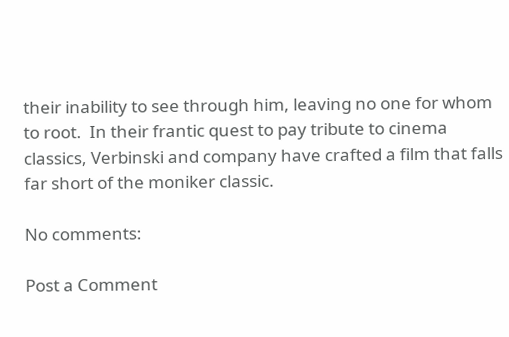their inability to see through him, leaving no one for whom to root.  In their frantic quest to pay tribute to cinema classics, Verbinski and company have crafted a film that falls far short of the moniker classic.

No comments:

Post a Comment